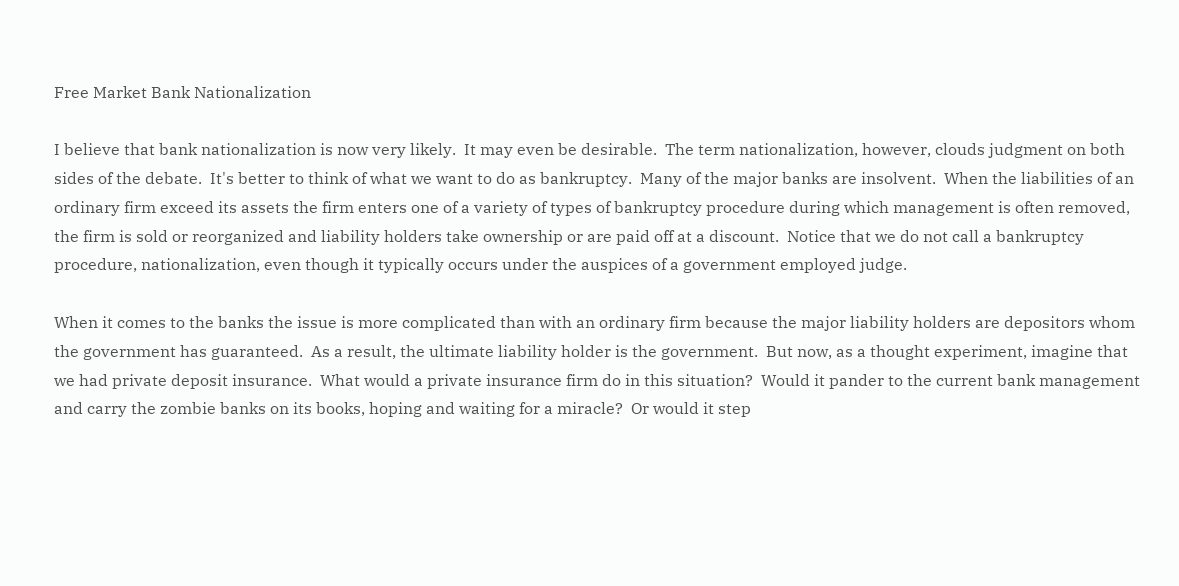Free Market Bank Nationalization

I believe that bank nationalization is now very likely.  It may even be desirable.  The term nationalization, however, clouds judgment on both sides of the debate.  It's better to think of what we want to do as bankruptcy.  Many of the major banks are insolvent.  When the liabilities of an ordinary firm exceed its assets the firm enters one of a variety of types of bankruptcy procedure during which management is often removed, the firm is sold or reorganized and liability holders take ownership or are paid off at a discount.  Notice that we do not call a bankruptcy procedure, nationalization, even though it typically occurs under the auspices of a government employed judge.

When it comes to the banks the issue is more complicated than with an ordinary firm because the major liability holders are depositors whom the government has guaranteed.  As a result, the ultimate liability holder is the government.  But now, as a thought experiment, imagine that we had private deposit insurance.  What would a private insurance firm do in this situation?  Would it pander to the current bank management and carry the zombie banks on its books, hoping and waiting for a miracle?  Or would it step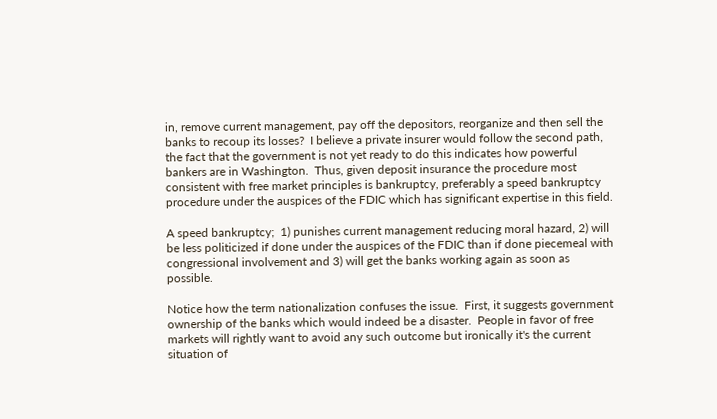in, remove current management, pay off the depositors, reorganize and then sell the banks to recoup its losses?  I believe a private insurer would follow the second path, the fact that the government is not yet ready to do this indicates how powerful bankers are in Washington.  Thus, given deposit insurance the procedure most consistent with free market principles is bankruptcy, preferably a speed bankruptcy procedure under the auspices of the FDIC which has significant expertise in this field.

A speed bankruptcy;  1) punishes current management reducing moral hazard, 2) will be less politicized if done under the auspices of the FDIC than if done piecemeal with congressional involvement and 3) will get the banks working again as soon as possible.

Notice how the term nationalization confuses the issue.  First, it suggests government ownership of the banks which would indeed be a disaster.  People in favor of free markets will rightly want to avoid any such outcome but ironically it's the current situation of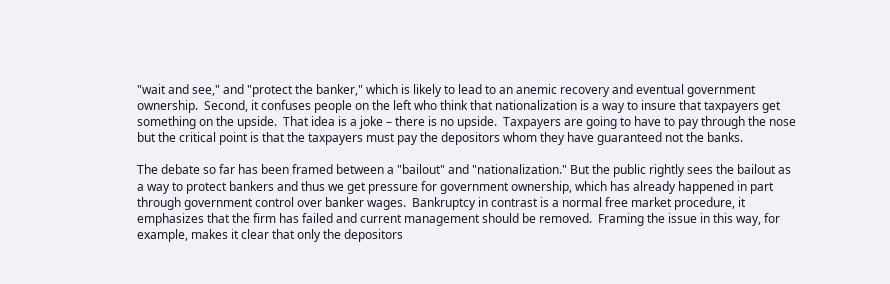"wait and see," and "protect the banker," which is likely to lead to an anemic recovery and eventual government ownership.  Second, it confuses people on the left who think that nationalization is a way to insure that taxpayers get something on the upside.  That idea is a joke – there is no upside.  Taxpayers are going to have to pay through the nose but the critical point is that the taxpayers must pay the depositors whom they have guaranteed not the banks.

The debate so far has been framed between a "bailout" and "nationalization." But the public rightly sees the bailout as a way to protect bankers and thus we get pressure for government ownership, which has already happened in part through government control over banker wages.  Bankruptcy in contrast is a normal free market procedure, it emphasizes that the firm has failed and current management should be removed.  Framing the issue in this way, for example, makes it clear that only the depositors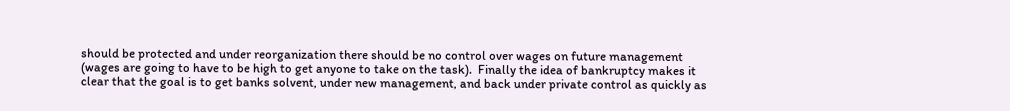should be protected and under reorganization there should be no control over wages on future management (wages are going to have to be high to get anyone to take on the task).  Finally the idea of bankruptcy makes it clear that the goal is to get banks solvent, under new management, and back under private control as quickly as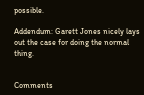possible.

Addendum: Garett Jones nicely lays out the case for doing the normal thing.


Comments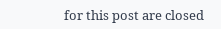for this post are closed